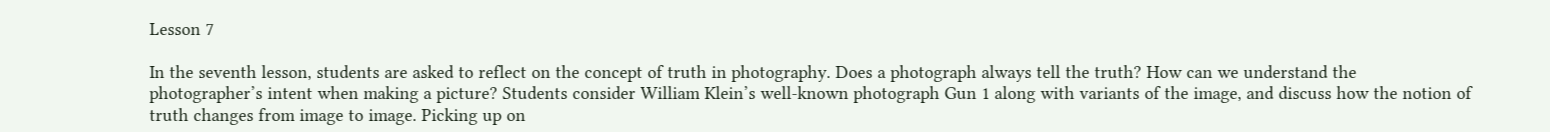Lesson 7

In the seventh lesson, students are asked to reflect on the concept of truth in photography. Does a photograph always tell the truth? How can we understand the photographer’s intent when making a picture? Students consider William Klein’s well-known photograph Gun 1 along with variants of the image, and discuss how the notion of truth changes from image to image. Picking up on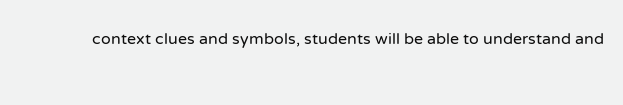context clues and symbols, students will be able to understand and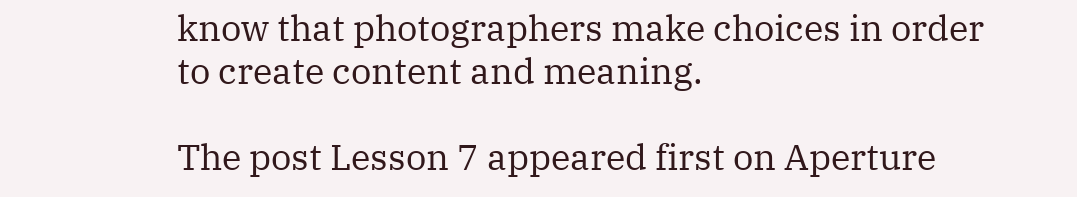know that photographers make choices in order to create content and meaning.

The post Lesson 7 appeared first on Aperture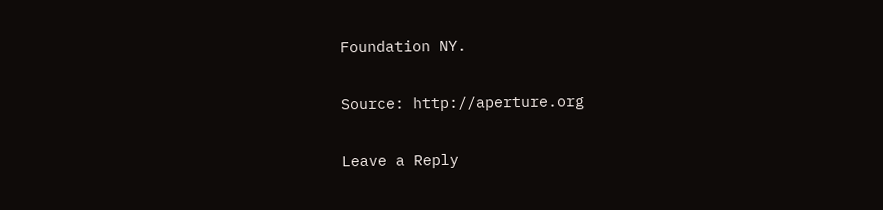Foundation NY.

Source: http://aperture.org

Leave a Reply